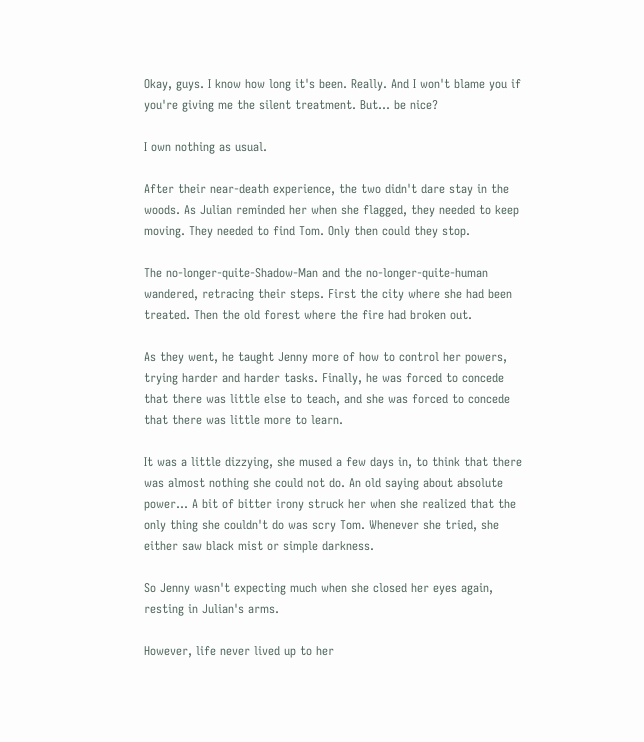Okay, guys. I know how long it's been. Really. And I won't blame you if you're giving me the silent treatment. But… be nice?

I own nothing as usual.

After their near-death experience, the two didn't dare stay in the woods. As Julian reminded her when she flagged, they needed to keep moving. They needed to find Tom. Only then could they stop.

The no-longer-quite-Shadow-Man and the no-longer-quite-human wandered, retracing their steps. First the city where she had been treated. Then the old forest where the fire had broken out.

As they went, he taught Jenny more of how to control her powers, trying harder and harder tasks. Finally, he was forced to concede that there was little else to teach, and she was forced to concede that there was little more to learn.

It was a little dizzying, she mused a few days in, to think that there was almost nothing she could not do. An old saying about absolute power… A bit of bitter irony struck her when she realized that the only thing she couldn't do was scry Tom. Whenever she tried, she either saw black mist or simple darkness.

So Jenny wasn't expecting much when she closed her eyes again, resting in Julian's arms.

However, life never lived up to her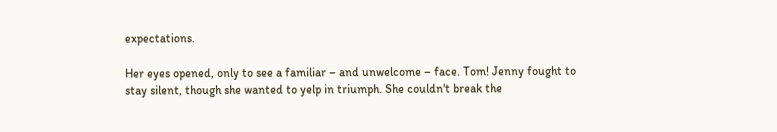expectations.

Her eyes opened, only to see a familiar – and unwelcome – face. Tom! Jenny fought to stay silent, though she wanted to yelp in triumph. She couldn't break the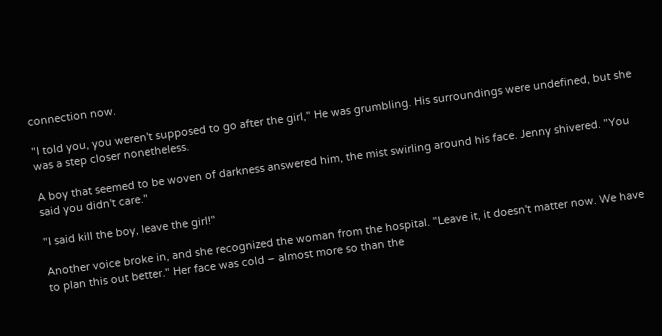connection now.

"I told you, you weren't supposed to go after the girl," He was grumbling. His surroundings were undefined, but she was a step closer nonetheless.

A boy that seemed to be woven of darkness answered him, the mist swirling around his face. Jenny shivered. "You said you didn't care."

"I said kill the boy, leave the girl!"

Another voice broke in, and she recognized the woman from the hospital. "Leave it, it doesn't matter now. We have to plan this out better." Her face was cold – almost more so than the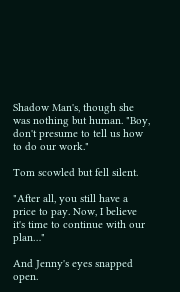Shadow Man's, though she was nothing but human. "Boy, don't presume to tell us how to do our work."

Tom scowled but fell silent.

"After all, you still have a price to pay. Now, I believe it's time to continue with our plan…"

And Jenny's eyes snapped open.